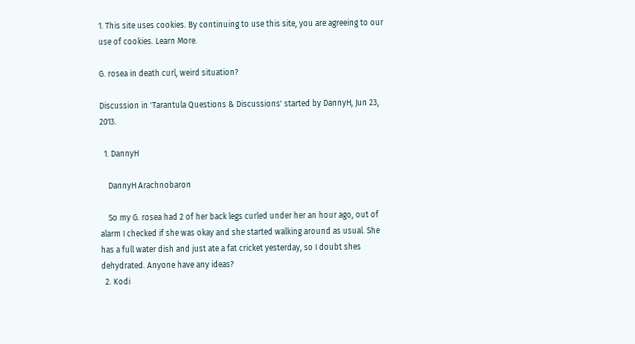1. This site uses cookies. By continuing to use this site, you are agreeing to our use of cookies. Learn More.

G. rosea in death curl, weird situation?

Discussion in 'Tarantula Questions & Discussions' started by DannyH, Jun 23, 2013.

  1. DannyH

    DannyH Arachnobaron

    So my G. rosea had 2 of her back legs curled under her an hour ago, out of alarm I checked if she was okay and she started walking around as usual. She has a full water dish and just ate a fat cricket yesterday, so I doubt shes dehydrated. Anyone have any ideas?
  2. Kodi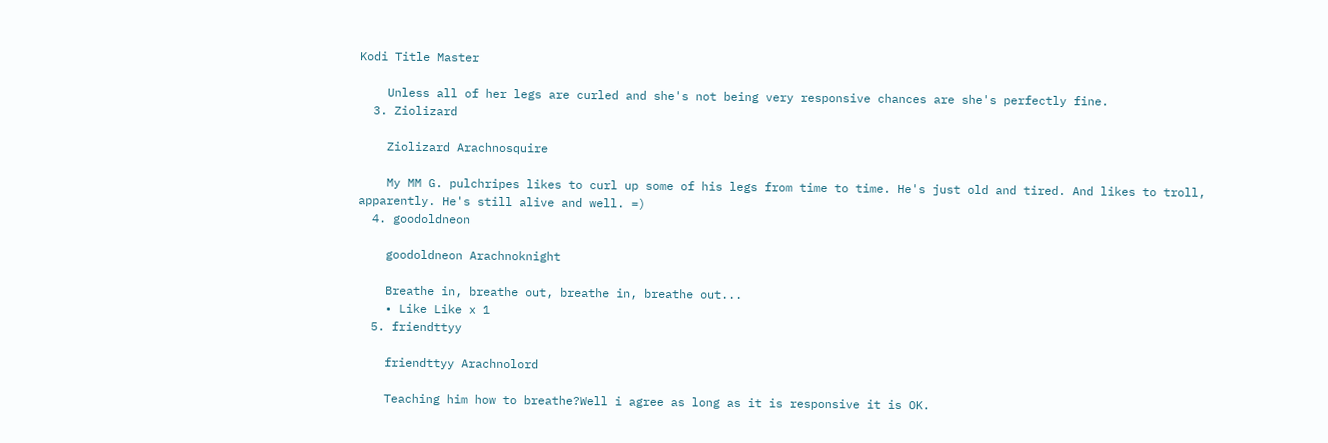Kodi Title Master

    Unless all of her legs are curled and she's not being very responsive chances are she's perfectly fine.
  3. Ziolizard

    Ziolizard Arachnosquire

    My MM G. pulchripes likes to curl up some of his legs from time to time. He's just old and tired. And likes to troll, apparently. He's still alive and well. =)
  4. goodoldneon

    goodoldneon Arachnoknight

    Breathe in, breathe out, breathe in, breathe out...
    • Like Like x 1
  5. friendttyy

    friendttyy Arachnolord

    Teaching him how to breathe?Well i agree as long as it is responsive it is OK.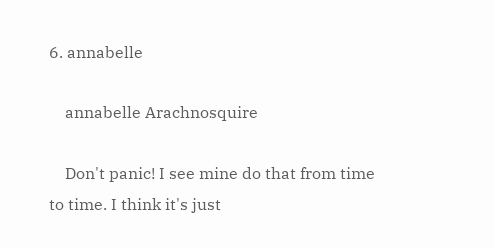6. annabelle

    annabelle Arachnosquire

    Don't panic! I see mine do that from time to time. I think it's just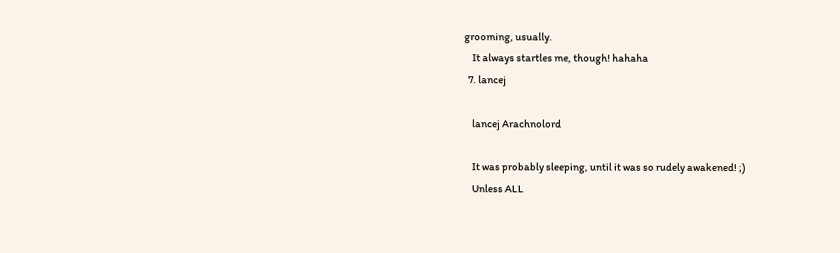grooming, usually.
    It always startles me, though! hahaha
  7. lancej

    lancej Arachnolord

    It was probably sleeping, until it was so rudely awakened! ;)
    Unless ALL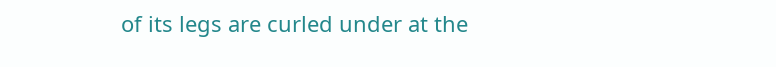of its legs are curled under at the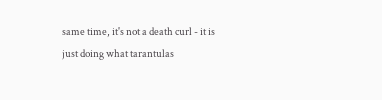same time, it's not a death curl - it is just doing what tarantulas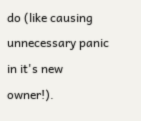do (like causing unnecessary panic in it's new owner!).